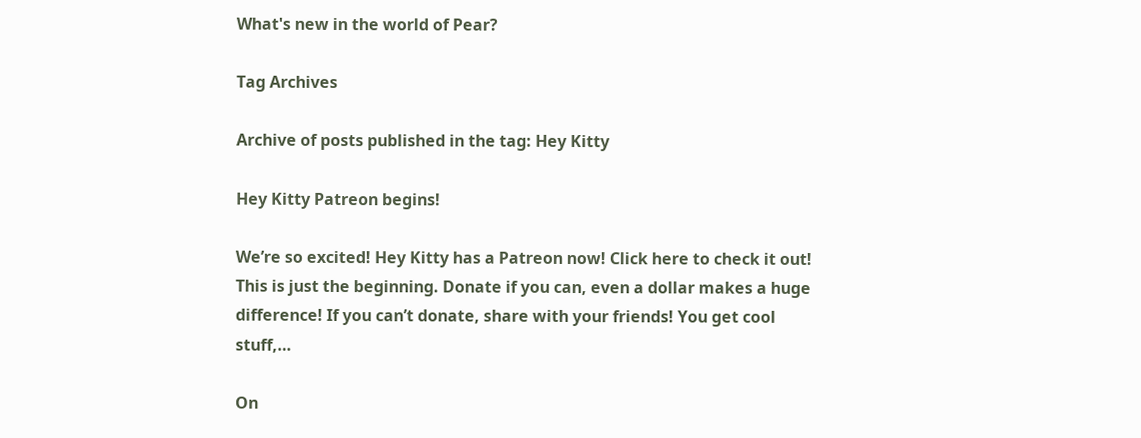What's new in the world of Pear?

Tag Archives

Archive of posts published in the tag: Hey Kitty

Hey Kitty Patreon begins!

We’re so excited! Hey Kitty has a Patreon now! Click here to check it out! This is just the beginning. Donate if you can, even a dollar makes a huge difference! If you can’t donate, share with your friends! You get cool stuff,…

On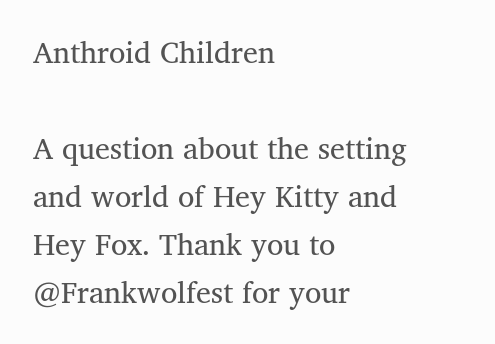Anthroid Children

A question about the setting and world of Hey Kitty and Hey Fox. Thank you to @Frankwolfest for your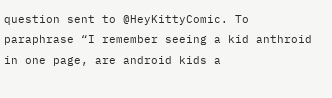question sent to @HeyKittyComic. To paraphrase “I remember seeing a kid anthroid in one page, are android kids a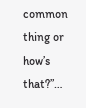common thing or how’s that?”…